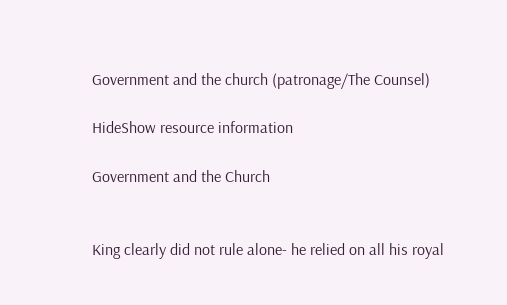Government and the church (patronage/The Counsel)

HideShow resource information

Government and the Church


King clearly did not rule alone- he relied on all his royal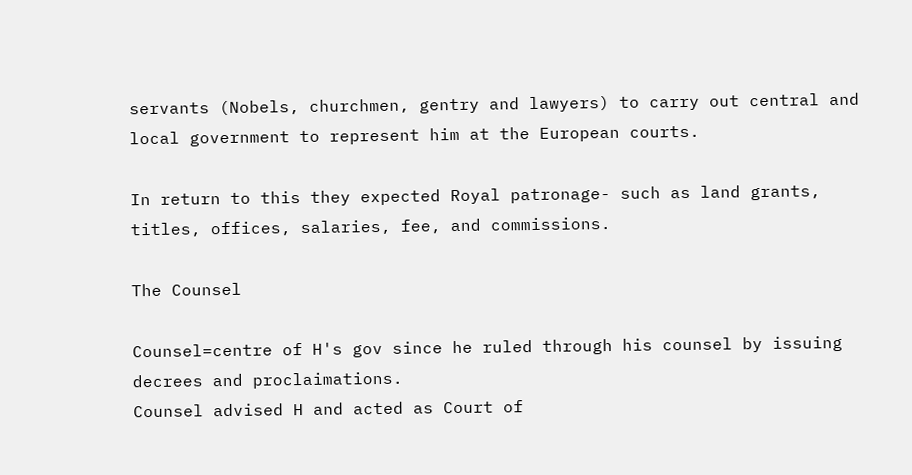servants (Nobels, churchmen, gentry and lawyers) to carry out central and local government to represent him at the European courts.

In return to this they expected Royal patronage- such as land grants, titles, offices, salaries, fee, and commissions.

The Counsel

Counsel=centre of H's gov since he ruled through his counsel by issuing decrees and proclaimations.
Counsel advised H and acted as Court of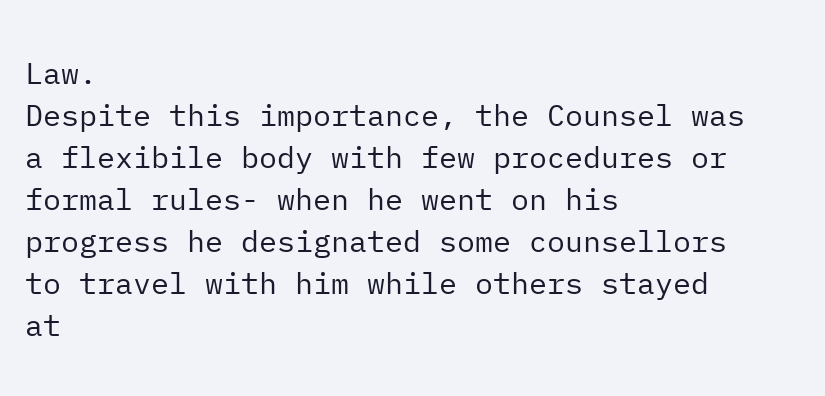Law.
Despite this importance, the Counsel was a flexibile body with few procedures or formal rules- when he went on his progress he designated some counsellors to travel with him while others stayed at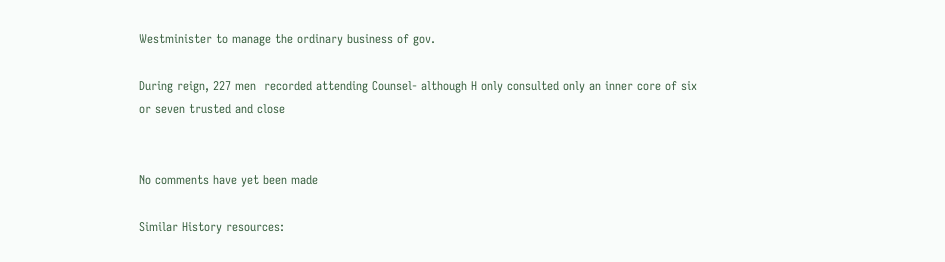Westminister to manage the ordinary business of gov.

During reign, 227 men  recorded attending Counsel- although H only consulted only an inner core of six or seven trusted and close


No comments have yet been made

Similar History resources: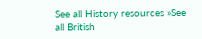See all History resources »See all British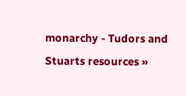monarchy - Tudors and Stuarts resources »